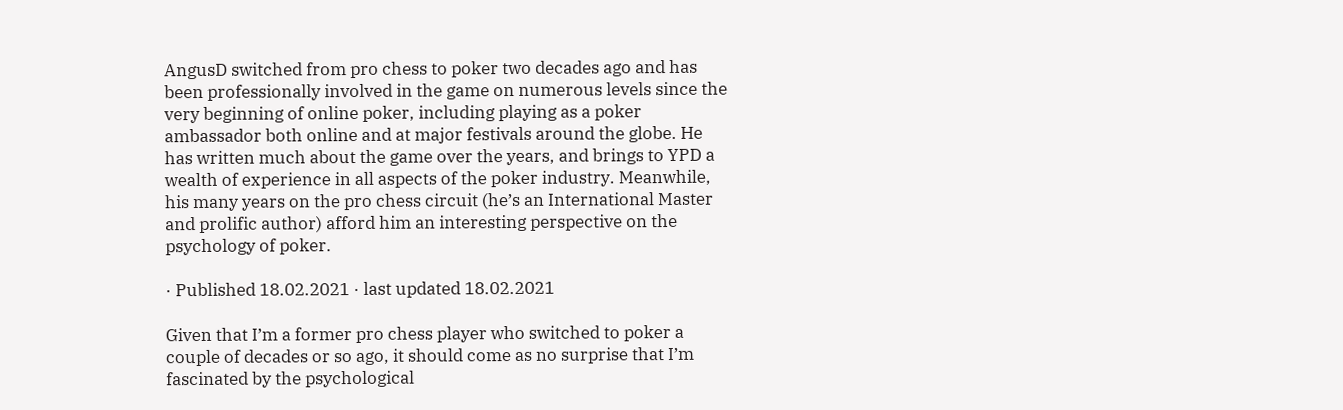AngusD switched from pro chess to poker two decades ago and has been professionally involved in the game on numerous levels since the very beginning of online poker, including playing as a poker ambassador both online and at major festivals around the globe. He has written much about the game over the years, and brings to YPD a wealth of experience in all aspects of the poker industry. Meanwhile, his many years on the pro chess circuit (he’s an International Master and prolific author) afford him an interesting perspective on the psychology of poker.

· Published 18.02.2021 · last updated 18.02.2021

Given that I’m a former pro chess player who switched to poker a couple of decades or so ago, it should come as no surprise that I’m fascinated by the psychological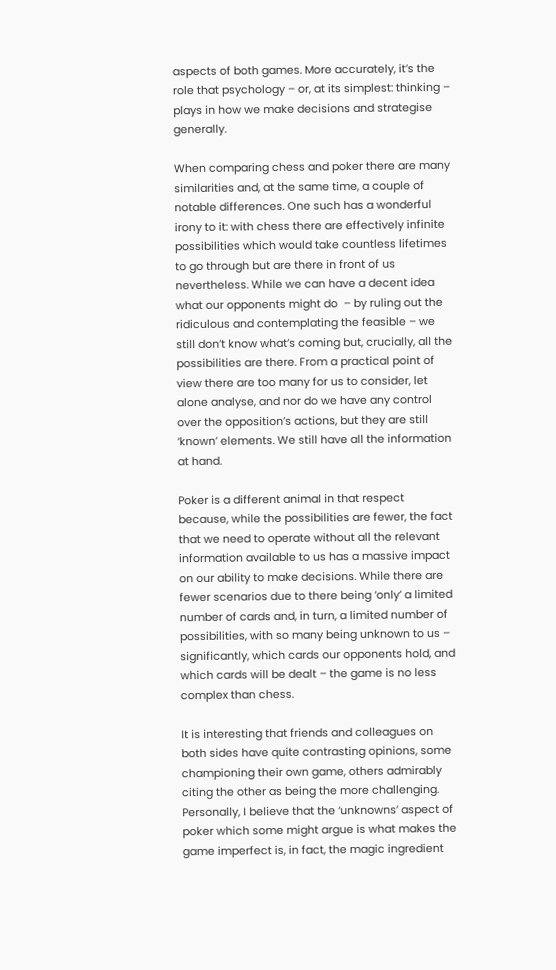aspects of both games. More accurately, it’s the role that psychology – or, at its simplest: thinking – plays in how we make decisions and strategise generally.

When comparing chess and poker there are many similarities and, at the same time, a couple of notable differences. One such has a wonderful irony to it: with chess there are effectively infinite possibilities which would take countless lifetimes to go through but are there in front of us nevertheless. While we can have a decent idea what our opponents might do  – by ruling out the ridiculous and contemplating the feasible – we still don’t know what’s coming but, crucially, all the possibilities are there. From a practical point of view there are too many for us to consider, let alone analyse, and nor do we have any control over the opposition’s actions, but they are still ‘known’ elements. We still have all the information at hand.

Poker is a different animal in that respect because, while the possibilities are fewer, the fact that we need to operate without all the relevant information available to us has a massive impact on our ability to make decisions. While there are fewer scenarios due to there being ‘only’ a limited number of cards and, in turn, a limited number of possibilities, with so many being unknown to us – significantly, which cards our opponents hold, and which cards will be dealt – the game is no less complex than chess.

It is interesting that friends and colleagues on both sides have quite contrasting opinions, some championing their own game, others admirably citing the other as being the more challenging. Personally, I believe that the ‘unknowns’ aspect of poker which some might argue is what makes the game imperfect is, in fact, the magic ingredient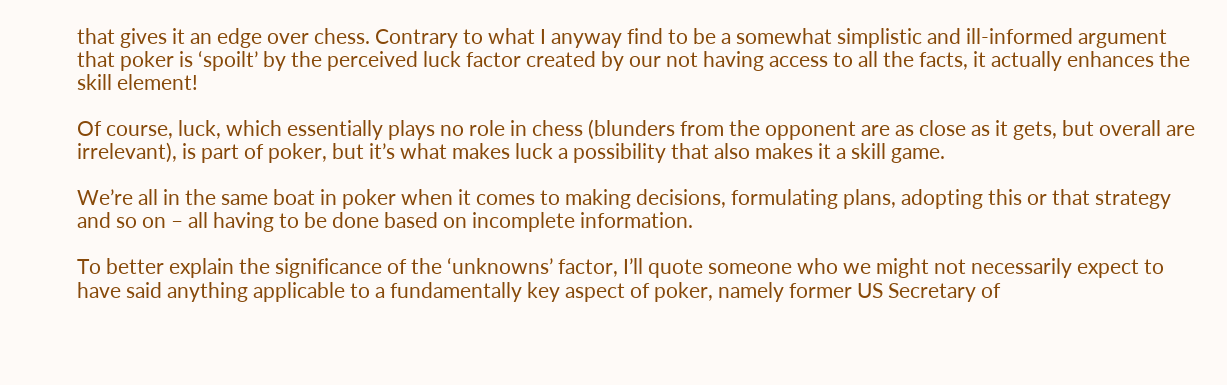that gives it an edge over chess. Contrary to what I anyway find to be a somewhat simplistic and ill-informed argument that poker is ‘spoilt’ by the perceived luck factor created by our not having access to all the facts, it actually enhances the skill element!

Of course, luck, which essentially plays no role in chess (blunders from the opponent are as close as it gets, but overall are irrelevant), is part of poker, but it’s what makes luck a possibility that also makes it a skill game.

We’re all in the same boat in poker when it comes to making decisions, formulating plans, adopting this or that strategy and so on – all having to be done based on incomplete information.

To better explain the significance of the ‘unknowns’ factor, I’ll quote someone who we might not necessarily expect to have said anything applicable to a fundamentally key aspect of poker, namely former US Secretary of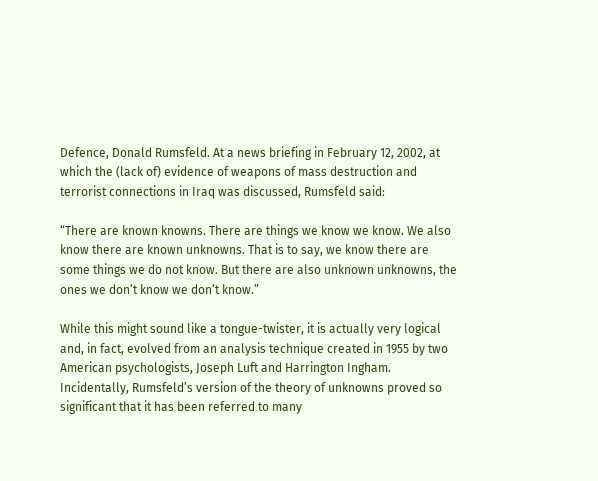Defence, Donald Rumsfeld. At a news briefing in February 12, 2002, at which the (lack of) evidence of weapons of mass destruction and terrorist connections in Iraq was discussed, Rumsfeld said:

“There are known knowns. There are things we know we know. We also know there are known unknowns. That is to say, we know there are some things we do not know. But there are also unknown unknowns, the ones we don’t know we don’t know.”

While this might sound like a tongue-twister, it is actually very logical and, in fact, evolved from an analysis technique created in 1955 by two American psychologists, Joseph Luft and Harrington Ingham. Incidentally, Rumsfeld’s version of the theory of unknowns proved so significant that it has been referred to many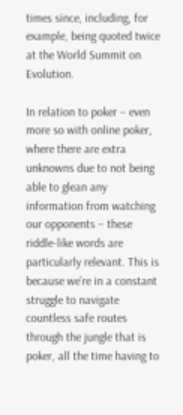times since, including, for example, being quoted twice at the World Summit on Evolution.

In relation to poker – even more so with online poker, where there are extra unknowns due to not being able to glean any information from watching our opponents – these riddle-like words are particularly relevant. This is because we’re in a constant struggle to navigate countless safe routes through the jungle that is poker, all the time having to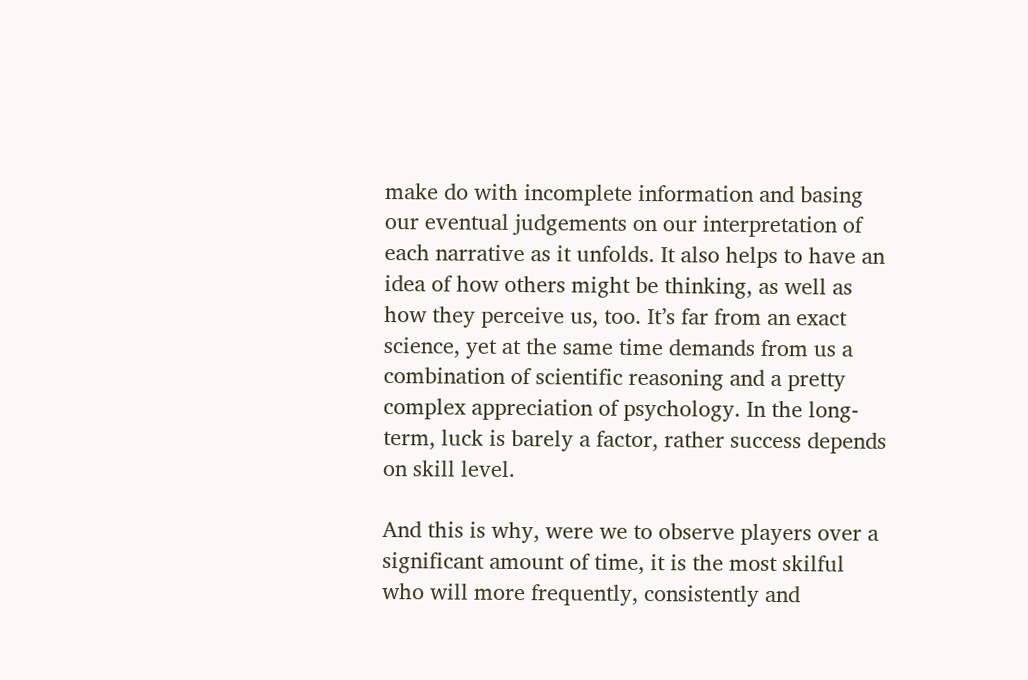make do with incomplete information and basing our eventual judgements on our interpretation of each narrative as it unfolds. It also helps to have an idea of how others might be thinking, as well as how they perceive us, too. It’s far from an exact science, yet at the same time demands from us a combination of scientific reasoning and a pretty complex appreciation of psychology. In the long-term, luck is barely a factor, rather success depends on skill level.

And this is why, were we to observe players over a significant amount of time, it is the most skilful who will more frequently, consistently and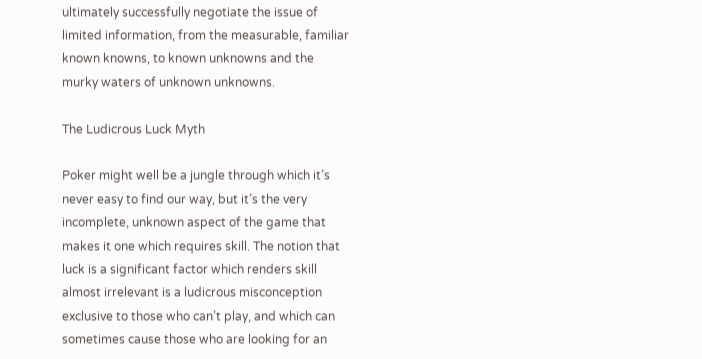ultimately successfully negotiate the issue of limited information, from the measurable, familiar known knowns, to known unknowns and the murky waters of unknown unknowns.

The Ludicrous Luck Myth

Poker might well be a jungle through which it’s never easy to find our way, but it’s the very incomplete, unknown aspect of the game that makes it one which requires skill. The notion that luck is a significant factor which renders skill almost irrelevant is a ludicrous misconception exclusive to those who can’t play, and which can sometimes cause those who are looking for an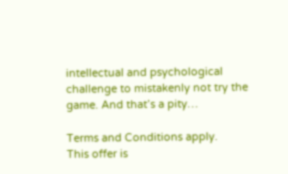intellectual and psychological challenge to mistakenly not try the game. And that’s a pity…

Terms and Conditions apply.
This offer is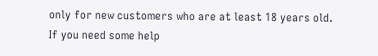only for new customers who are at least 18 years old.
If you need some help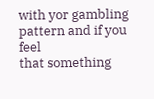with yor gambling pattern and if you feel
that something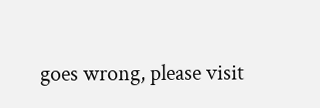goes wrong, please visit